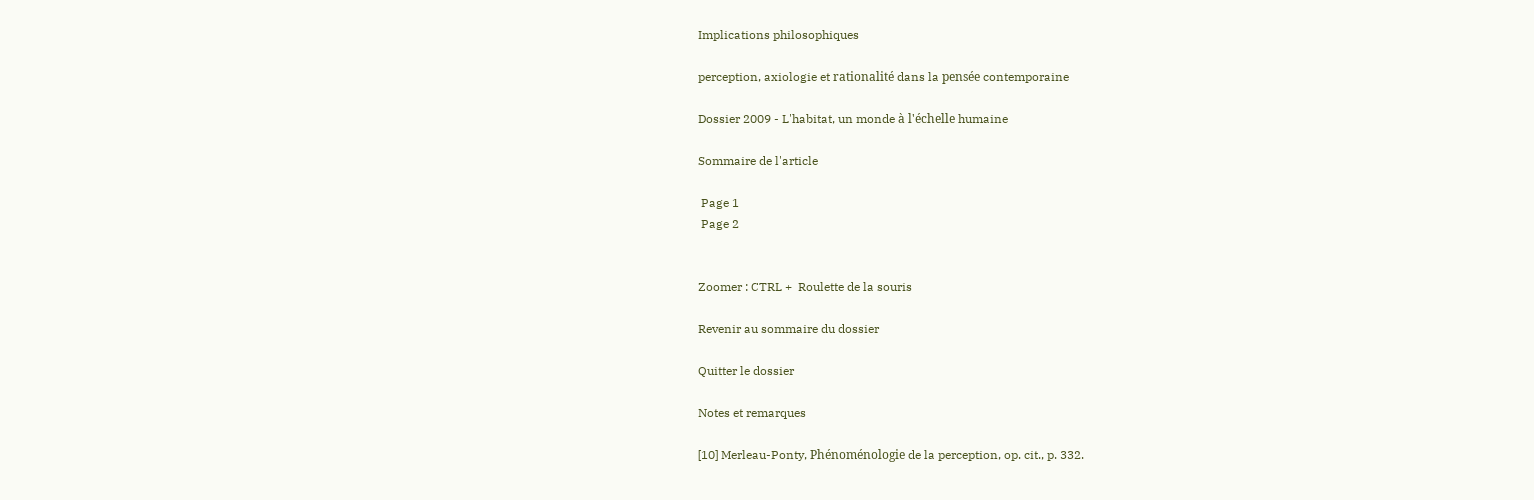Implications philosophiques

perception, axiologie et rationalité dans la pensée contemporaine

Dossier 2009 - L'habitat, un monde à l'échelle humaine

Sommaire de l'article

 Page 1
 Page 2


Zoomer : CTRL +  Roulette de la souris

Revenir au sommaire du dossier

Quitter le dossier

Notes et remarques

[10] Merleau-Ponty, Phénoménologie de la perception, op. cit., p. 332.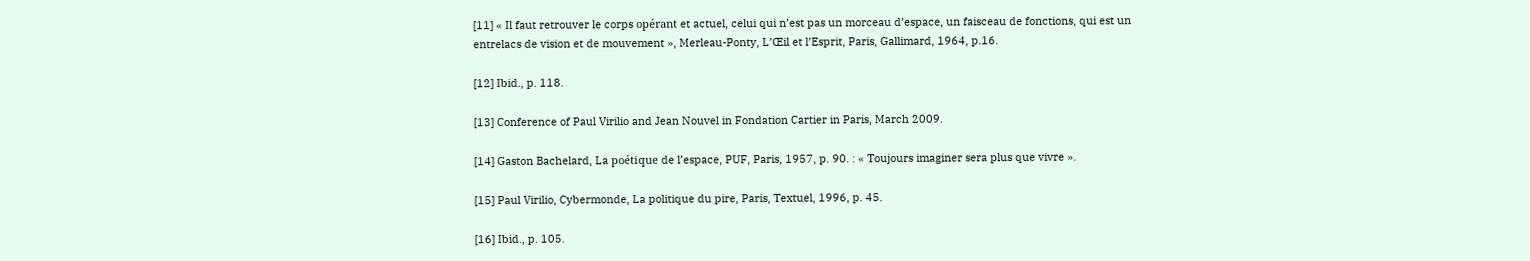[11] « Il faut retrouver le corps opérant et actuel, celui qui n’est pas un morceau d’espace, un faisceau de fonctions, qui est un entrelacs de vision et de mouvement », Merleau-Ponty, L’Œil et l’Esprit, Paris, Gallimard, 1964, p.16.

[12] Ibid., p. 118.

[13] Conference of Paul Virilio and Jean Nouvel in Fondation Cartier in Paris, March 2009.

[14] Gaston Bachelard, La poétique de l’espace, PUF, Paris, 1957, p. 90. : « Toujours imaginer sera plus que vivre ».

[15] Paul Virilio, Cybermonde, La politique du pire, Paris, Textuel, 1996, p. 45.

[16] Ibid., p. 105.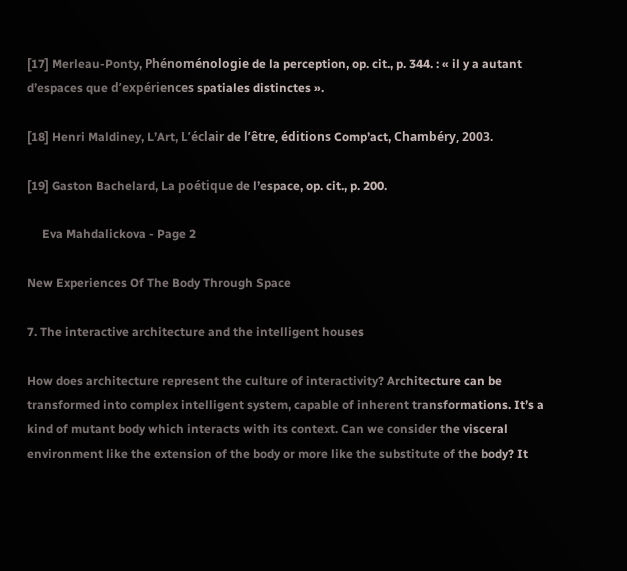[17] Merleau-Ponty, Phénoménologie de la perception, op. cit., p. 344. : « il y a autant d’espaces que d’expériences spatiales distinctes ».

[18] Henri Maldiney, L’Art, L’éclair de l’être, éditions Comp’act, Chambéry, 2003.

[19] Gaston Bachelard, La poétique de l’espace, op. cit., p. 200.

     Eva Mahdalickova - Page 2

New Experiences Of The Body Through Space

7. The interactive architecture and the intelligent houses

How does architecture represent the culture of interactivity? Architecture can be transformed into complex intelligent system, capable of inherent transformations. It’s a kind of mutant body which interacts with its context. Can we consider the visceral environment like the extension of the body or more like the substitute of the body? It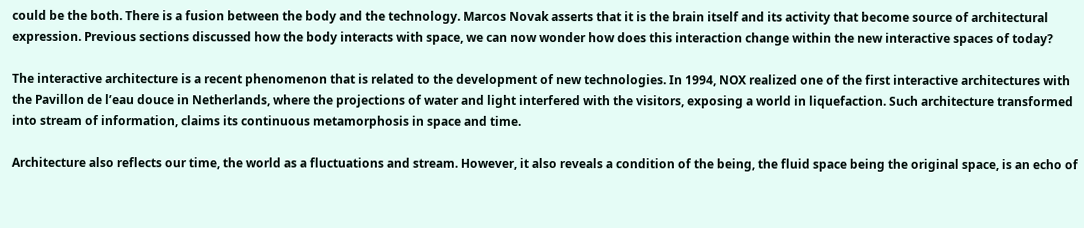could be the both. There is a fusion between the body and the technology. Marcos Novak asserts that it is the brain itself and its activity that become source of architectural expression. Previous sections discussed how the body interacts with space, we can now wonder how does this interaction change within the new interactive spaces of today?

The interactive architecture is a recent phenomenon that is related to the development of new technologies. In 1994, NOX realized one of the first interactive architectures with the Pavillon de l’eau douce in Netherlands, where the projections of water and light interfered with the visitors, exposing a world in liquefaction. Such architecture transformed into stream of information, claims its continuous metamorphosis in space and time.

Architecture also reflects our time, the world as a fluctuations and stream. However, it also reveals a condition of the being, the fluid space being the original space, is an echo of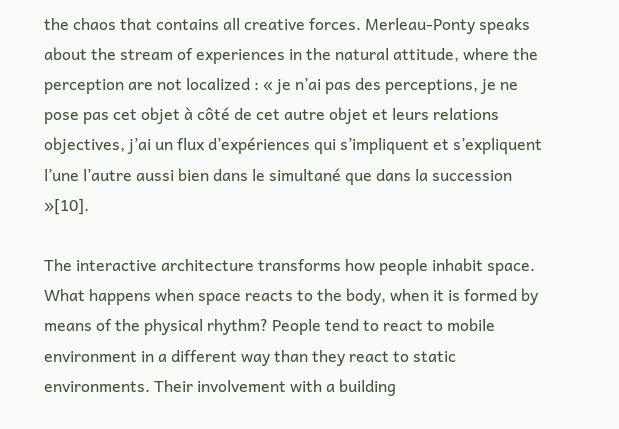the chaos that contains all creative forces. Merleau-Ponty speaks about the stream of experiences in the natural attitude, where the perception are not localized : « je n’ai pas des perceptions, je ne pose pas cet objet à côté de cet autre objet et leurs relations objectives, j’ai un flux d’expériences qui s’impliquent et s’expliquent l’une l’autre aussi bien dans le simultané que dans la succession »[10].

The interactive architecture transforms how people inhabit space. What happens when space reacts to the body, when it is formed by means of the physical rhythm? People tend to react to mobile environment in a different way than they react to static environments. Their involvement with a building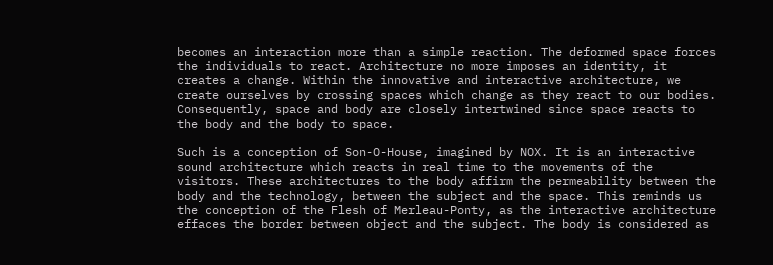becomes an interaction more than a simple reaction. The deformed space forces the individuals to react. Architecture no more imposes an identity, it creates a change. Within the innovative and interactive architecture, we create ourselves by crossing spaces which change as they react to our bodies. Consequently, space and body are closely intertwined since space reacts to the body and the body to space.

Such is a conception of Son-O-House, imagined by NOX. It is an interactive sound architecture which reacts in real time to the movements of the visitors. These architectures to the body affirm the permeability between the body and the technology, between the subject and the space. This reminds us the conception of the Flesh of Merleau-Ponty, as the interactive architecture effaces the border between object and the subject. The body is considered as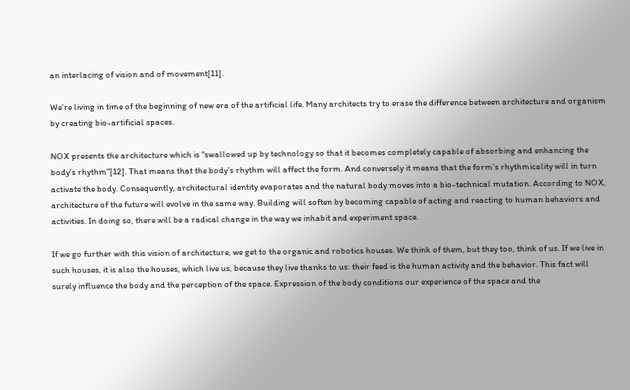an interlacing of vision and of movement[11].

We’re living in time of the beginning of new era of the artificial life. Many architects try to erase the difference between architecture and organism by creating bio-artificial spaces.

NOX presents the architecture which is “swallowed up by technology so that it becomes completely capable of absorbing and enhancing the body’s rhythm”[12]. That means that the body’s rhythm will affect the form. And conversely it means that the form’s rhythmicality will in turn activate the body. Consequently, architectural identity evaporates and the natural body moves into a bio-technical mutation. According to NOX, architecture of the future will evolve in the same way. Building will soften by becoming capable of acting and reacting to human behaviors and activities. In doing so, there will be a radical change in the way we inhabit and experiment space.

If we go further with this vision of architecture, we get to the organic and robotics houses. We think of them, but they too, think of us. If we live in such houses, it is also the houses, which live us, because they live thanks to us: their feed is the human activity and the behavior. This fact will surely influence the body and the perception of the space. Expression of the body conditions our experience of the space and the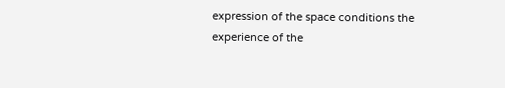expression of the space conditions the experience of the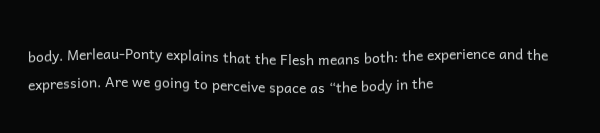body. Merleau-Ponty explains that the Flesh means both: the experience and the expression. Are we going to perceive space as “the body in the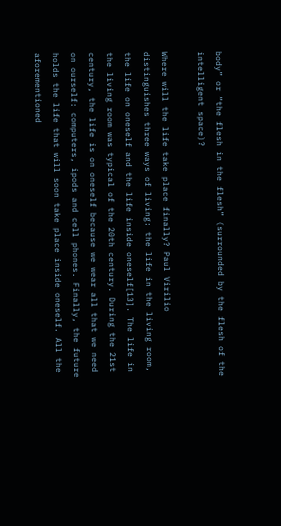body” or “the flesh in the flesh” (surrounded by the flesh of the intelligent space)?

Where will the life take place finally? Paul Virilio distinguishes three ways of living: the life in the living room, the life on oneself and the life inside oneself[13]. The life in the living room was typical of the 20th century. During the 21st century, the life is on oneself because we wear all that we need on ourself: computers, ipods and cell phones. Finally, the future holds the life that will soon take place inside oneself. All the aforementioned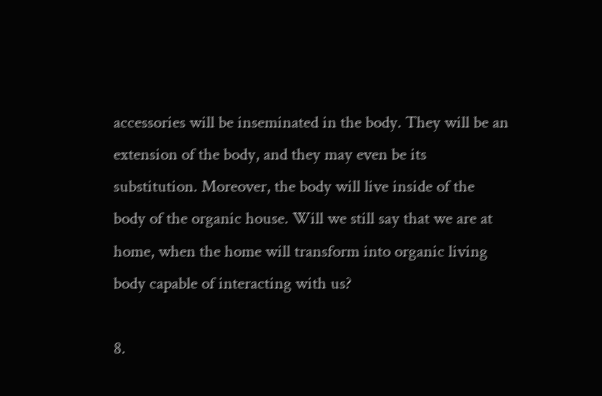accessories will be inseminated in the body. They will be an extension of the body, and they may even be its substitution. Moreover, the body will live inside of the body of the organic house. Will we still say that we are at home, when the home will transform into organic living body capable of interacting with us?

8.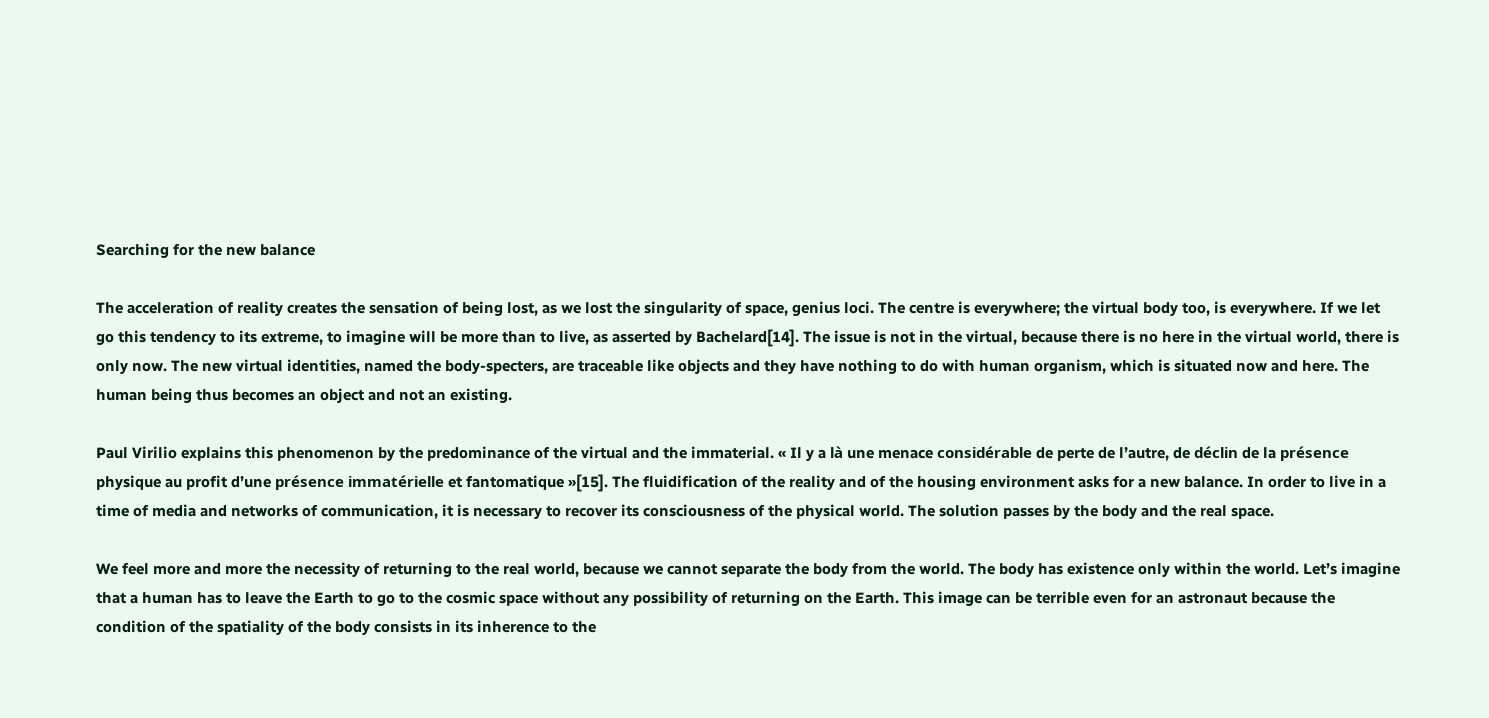Searching for the new balance

The acceleration of reality creates the sensation of being lost, as we lost the singularity of space, genius loci. The centre is everywhere; the virtual body too, is everywhere. If we let go this tendency to its extreme, to imagine will be more than to live, as asserted by Bachelard[14]. The issue is not in the virtual, because there is no here in the virtual world, there is only now. The new virtual identities, named the body-specters, are traceable like objects and they have nothing to do with human organism, which is situated now and here. The human being thus becomes an object and not an existing.

Paul Virilio explains this phenomenon by the predominance of the virtual and the immaterial. « Il y a là une menace considérable de perte de l’autre, de déclin de la présence physique au profit d’une présence immatérielle et fantomatique »[15]. The fluidification of the reality and of the housing environment asks for a new balance. In order to live in a time of media and networks of communication, it is necessary to recover its consciousness of the physical world. The solution passes by the body and the real space.

We feel more and more the necessity of returning to the real world, because we cannot separate the body from the world. The body has existence only within the world. Let’s imagine that a human has to leave the Earth to go to the cosmic space without any possibility of returning on the Earth. This image can be terrible even for an astronaut because the condition of the spatiality of the body consists in its inherence to the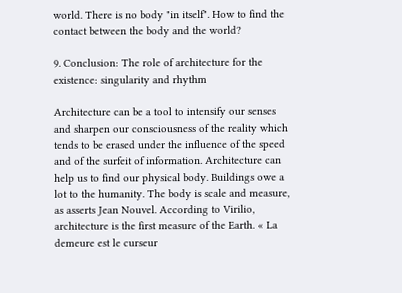world. There is no body "in itself". How to find the contact between the body and the world?

9. Conclusion: The role of architecture for the existence: singularity and rhythm

Architecture can be a tool to intensify our senses and sharpen our consciousness of the reality which tends to be erased under the influence of the speed and of the surfeit of information. Architecture can help us to find our physical body. Buildings owe a lot to the humanity. The body is scale and measure, as asserts Jean Nouvel. According to Virilio, architecture is the first measure of the Earth. « La demeure est le curseur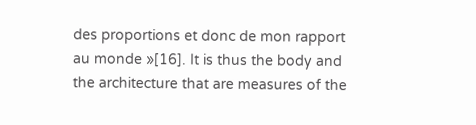des proportions et donc de mon rapport au monde »[16]. It is thus the body and the architecture that are measures of the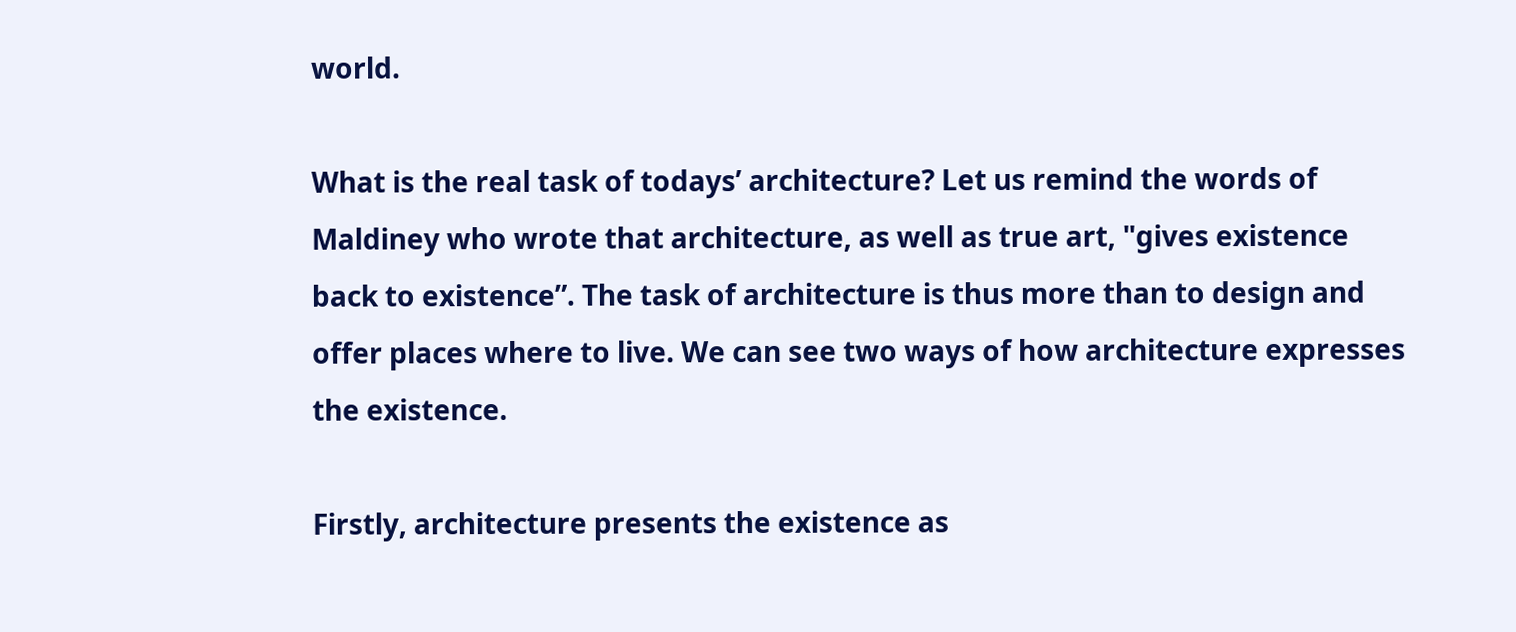world.

What is the real task of todays’ architecture? Let us remind the words of Maldiney who wrote that architecture, as well as true art, "gives existence back to existence”. The task of architecture is thus more than to design and offer places where to live. We can see two ways of how architecture expresses the existence.

Firstly, architecture presents the existence as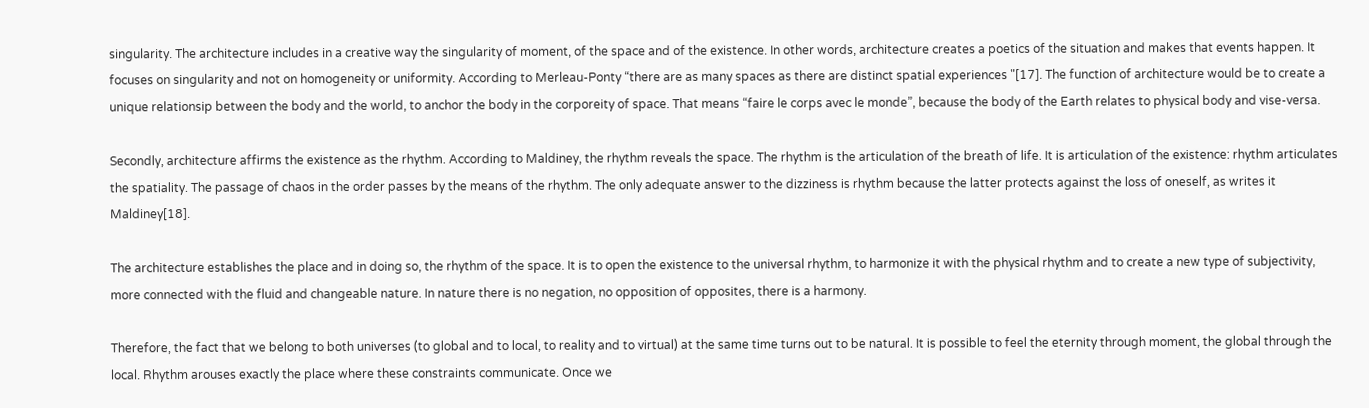singularity. The architecture includes in a creative way the singularity of moment, of the space and of the existence. In other words, architecture creates a poetics of the situation and makes that events happen. It focuses on singularity and not on homogeneity or uniformity. According to Merleau-Ponty “there are as many spaces as there are distinct spatial experiences "[17]. The function of architecture would be to create a unique relationsip between the body and the world, to anchor the body in the corporeity of space. That means “faire le corps avec le monde”, because the body of the Earth relates to physical body and vise-versa.

Secondly, architecture affirms the existence as the rhythm. According to Maldiney, the rhythm reveals the space. The rhythm is the articulation of the breath of life. It is articulation of the existence: rhythm articulates the spatiality. The passage of chaos in the order passes by the means of the rhythm. The only adequate answer to the dizziness is rhythm because the latter protects against the loss of oneself, as writes it Maldiney[18].

The architecture establishes the place and in doing so, the rhythm of the space. It is to open the existence to the universal rhythm, to harmonize it with the physical rhythm and to create a new type of subjectivity, more connected with the fluid and changeable nature. In nature there is no negation, no opposition of opposites, there is a harmony.

Therefore, the fact that we belong to both universes (to global and to local, to reality and to virtual) at the same time turns out to be natural. It is possible to feel the eternity through moment, the global through the local. Rhythm arouses exactly the place where these constraints communicate. Once we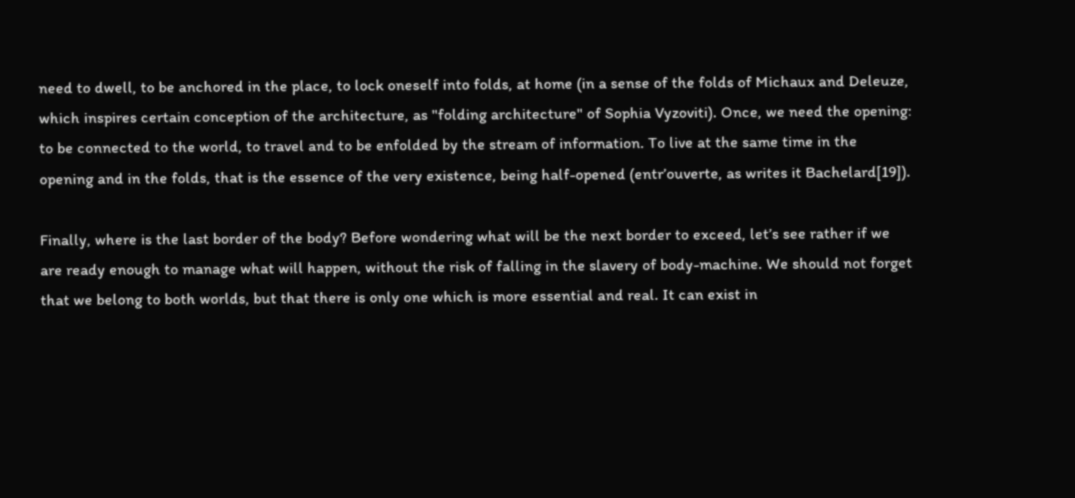need to dwell, to be anchored in the place, to lock oneself into folds, at home (in a sense of the folds of Michaux and Deleuze, which inspires certain conception of the architecture, as "folding architecture" of Sophia Vyzoviti). Once, we need the opening: to be connected to the world, to travel and to be enfolded by the stream of information. To live at the same time in the opening and in the folds, that is the essence of the very existence, being half-opened (entr’ouverte, as writes it Bachelard[19]).

Finally, where is the last border of the body? Before wondering what will be the next border to exceed, let’s see rather if we are ready enough to manage what will happen, without the risk of falling in the slavery of body-machine. We should not forget that we belong to both worlds, but that there is only one which is more essential and real. It can exist in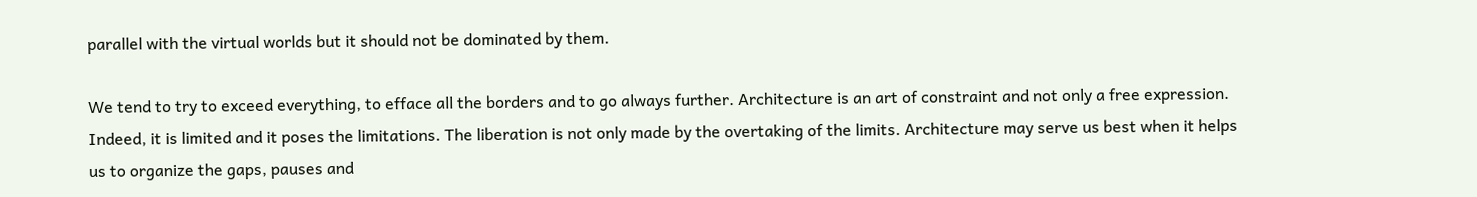parallel with the virtual worlds but it should not be dominated by them.

We tend to try to exceed everything, to efface all the borders and to go always further. Architecture is an art of constraint and not only a free expression. Indeed, it is limited and it poses the limitations. The liberation is not only made by the overtaking of the limits. Architecture may serve us best when it helps us to organize the gaps, pauses and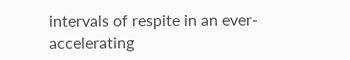intervals of respite in an ever-accelerating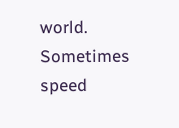world. Sometimes speed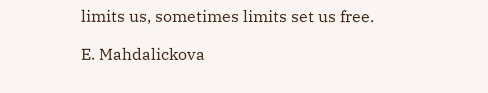limits us, sometimes limits set us free.

E. Mahdalickova